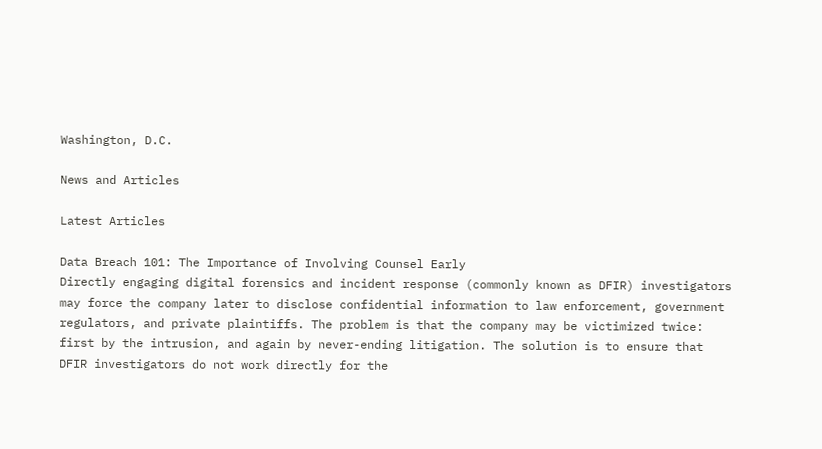Washington, D.C.

News and Articles

Latest Articles

Data Breach 101: The Importance of Involving Counsel Early
Directly engaging digital forensics and incident response (commonly known as DFIR) investigators may force the company later to disclose confidential information to law enforcement, government regulators, and private plaintiffs. The problem is that the company may be victimized twice: first by the intrusion, and again by never-ending litigation. The solution is to ensure that DFIR investigators do not work directly for the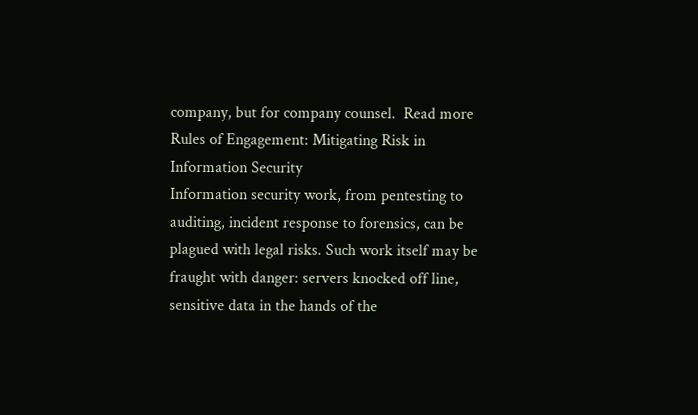company, but for company counsel.  Read more
Rules of Engagement: Mitigating Risk in Information Security
Information security work, from pentesting to auditing, incident response to forensics, can be plagued with legal risks. Such work itself may be fraught with danger: servers knocked off line, sensitive data in the hands of the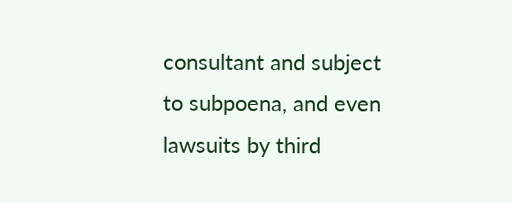consultant and subject to subpoena, and even lawsuits by third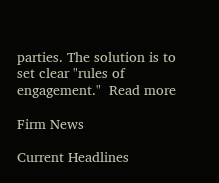parties. The solution is to set clear "rules of engagement."  Read more

Firm News

Current Headlines